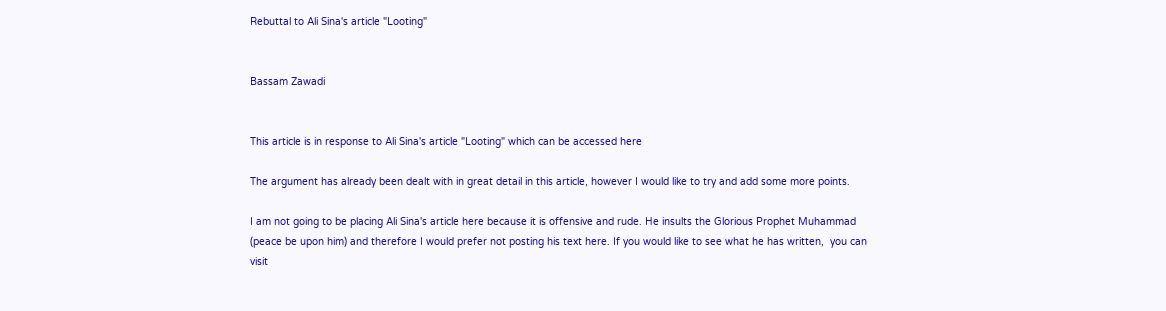Rebuttal to Ali Sina's article "Looting"


Bassam Zawadi


This article is in response to Ali Sina's article "Looting" which can be accessed here

The argument has already been dealt with in great detail in this article, however I would like to try and add some more points.

I am not going to be placing Ali Sina's article here because it is offensive and rude. He insults the Glorious Prophet Muhammad (peace be upon him) and therefore I would prefer not posting his text here. If you would like to see what he has written,  you can visit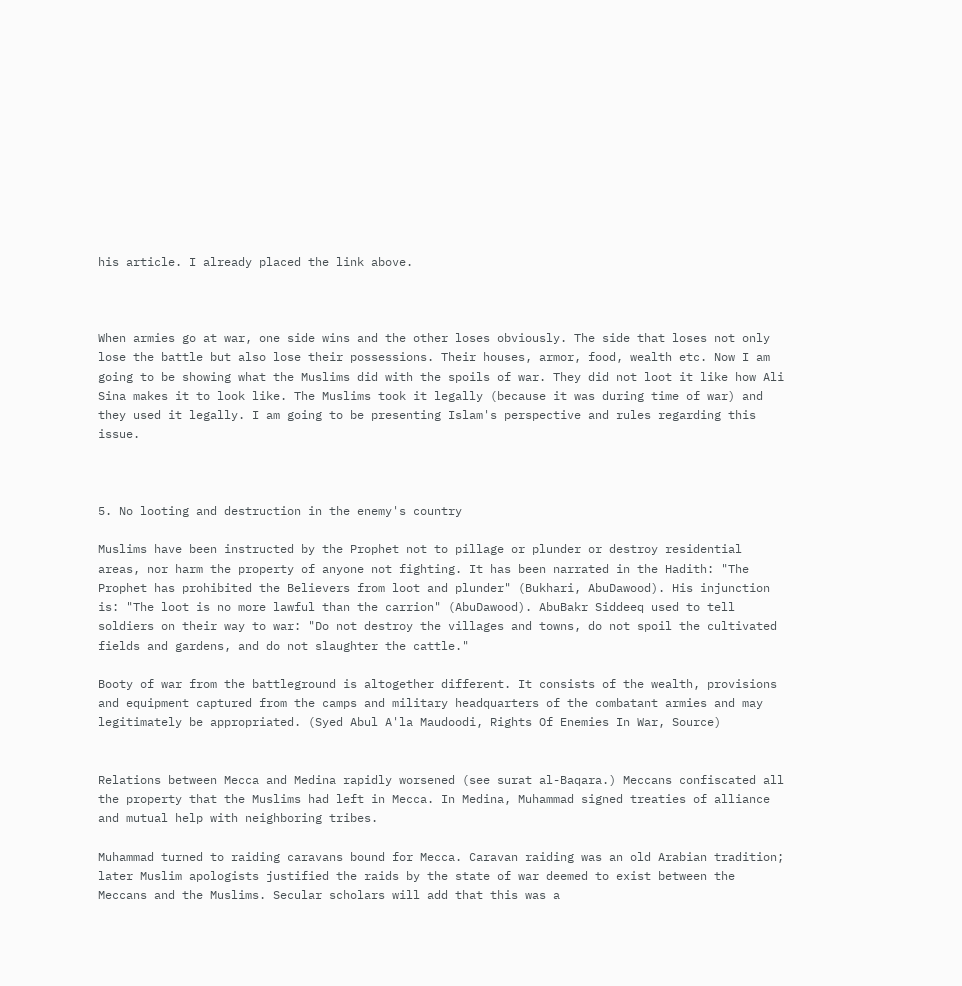his article. I already placed the link above.



When armies go at war, one side wins and the other loses obviously. The side that loses not only lose the battle but also lose their possessions. Their houses, armor, food, wealth etc. Now I am going to be showing what the Muslims did with the spoils of war. They did not loot it like how Ali Sina makes it to look like. The Muslims took it legally (because it was during time of war) and they used it legally. I am going to be presenting Islam's perspective and rules regarding this issue.



5. No looting and destruction in the enemy's country

Muslims have been instructed by the Prophet not to pillage or plunder or destroy residential areas, nor harm the property of anyone not fighting. It has been narrated in the Hadith: "The Prophet has prohibited the Believers from loot and plunder" (Bukhari, AbuDawood). His injunction is: "The loot is no more lawful than the carrion" (AbuDawood). AbuBakr Siddeeq used to tell soldiers on their way to war: "Do not destroy the villages and towns, do not spoil the cultivated fields and gardens, and do not slaughter the cattle."

Booty of war from the battleground is altogether different. It consists of the wealth, provisions and equipment captured from the camps and military headquarters of the combatant armies and may legitimately be appropriated. (Syed Abul A'la Maudoodi, Rights Of Enemies In War, Source)


Relations between Mecca and Medina rapidly worsened (see surat al-Baqara.) Meccans confiscated all the property that the Muslims had left in Mecca. In Medina, Muhammad signed treaties of alliance and mutual help with neighboring tribes.

Muhammad turned to raiding caravans bound for Mecca. Caravan raiding was an old Arabian tradition; later Muslim apologists justified the raids by the state of war deemed to exist between the Meccans and the Muslims. Secular scholars will add that this was a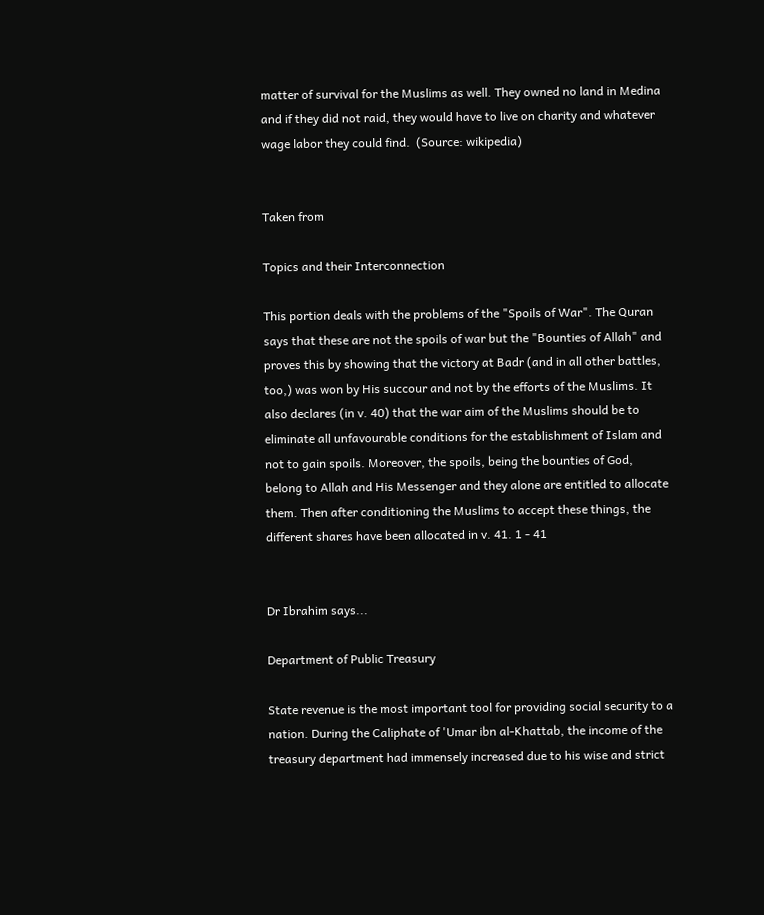matter of survival for the Muslims as well. They owned no land in Medina and if they did not raid, they would have to live on charity and whatever wage labor they could find.  (Source: wikipedia)


Taken from

Topics and their Interconnection

This portion deals with the problems of the "Spoils of War". The Quran says that these are not the spoils of war but the "Bounties of Allah" and proves this by showing that the victory at Badr (and in all other battles, too,) was won by His succour and not by the efforts of the Muslims. It also declares (in v. 40) that the war aim of the Muslims should be to eliminate all unfavourable conditions for the establishment of Islam and not to gain spoils. Moreover, the spoils, being the bounties of God, belong to Allah and His Messenger and they alone are entitled to allocate them. Then after conditioning the Muslims to accept these things, the different shares have been allocated in v. 41. 1 - 41


Dr Ibrahim says...

Department of Public Treasury

State revenue is the most important tool for providing social security to a nation. During the Caliphate of 'Umar ibn al-Khattab, the income of the treasury department had immensely increased due to his wise and strict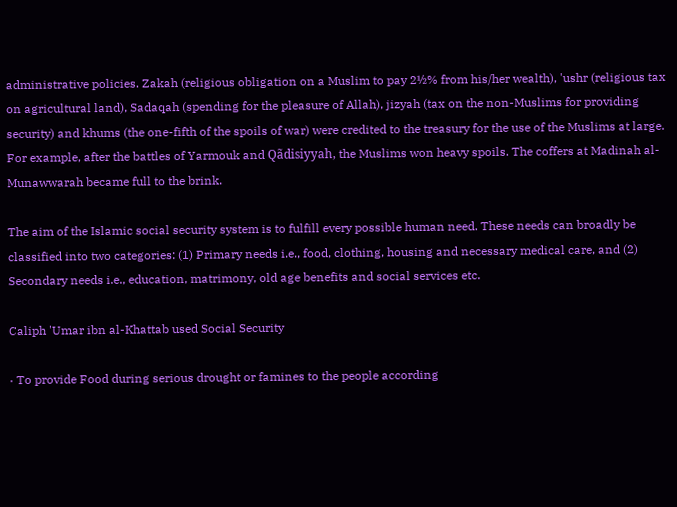administrative policies. Zakah (religious obligation on a Muslim to pay 2½% from his/her wealth), 'ushr (religious tax on agricultural land), Sadaqah (spending for the pleasure of Allah), jizyah (tax on the non-Muslims for providing security) and khums (the one-fifth of the spoils of war) were credited to the treasury for the use of the Muslims at large. For example, after the battles of Yarmouk and Qãdisiyyah, the Muslims won heavy spoils. The coffers at Madinah al-Munawwarah became full to the brink.

The aim of the Islamic social security system is to fulfill every possible human need. These needs can broadly be classified into two categories: (1) Primary needs i.e., food, clothing, housing and necessary medical care, and (2) Secondary needs i.e., education, matrimony, old age benefits and social services etc.

Caliph 'Umar ibn al-Khattab used Social Security

· To provide Food during serious drought or famines to the people according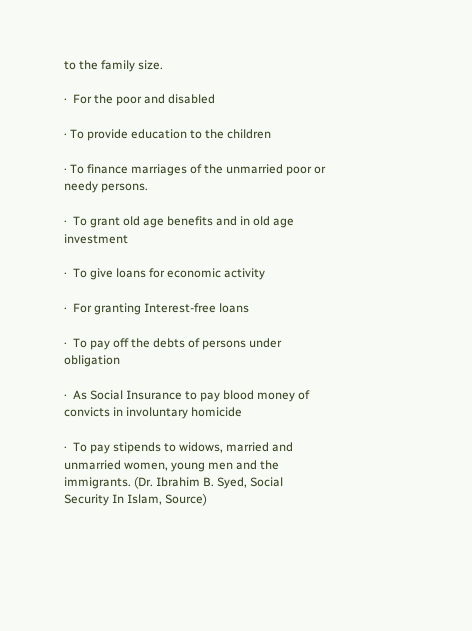to the family size.

·  For the poor and disabled

· To provide education to the children

· To finance marriages of the unmarried poor or needy persons.

·  To grant old age benefits and in old age investment

·  To give loans for economic activity

·  For granting Interest-free loans

·  To pay off the debts of persons under obligation

·  As Social Insurance to pay blood money of convicts in involuntary homicide

·  To pay stipends to widows, married and unmarried women, young men and the immigrants. (Dr. Ibrahim B. Syed, Social Security In Islam, Source)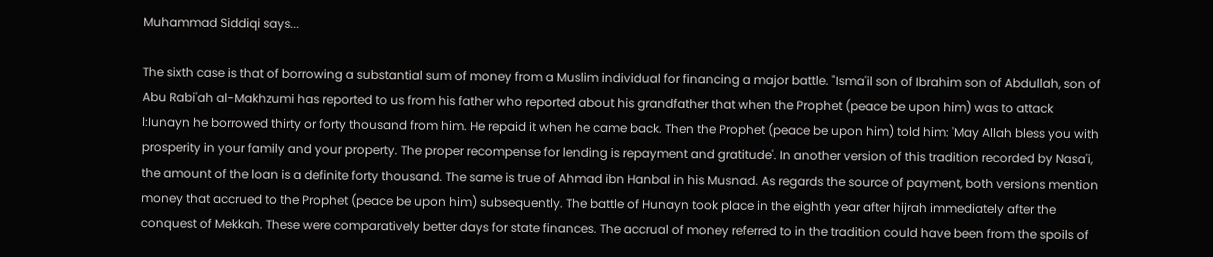Muhammad Siddiqi says...

The sixth case is that of borrowing a substantial sum of money from a Muslim individual for financing a major battle. "Isma'il son of Ibrahim son of Abdullah, son of Abu Rabi'ah al-Makhzumi has reported to us from his father who reported about his grandfather that when the Prophet (peace be upon him) was to attack l:Iunayn he borrowed thirty or forty thousand from him. He repaid it when he came back. Then the Prophet (peace be upon him) told him: 'May Allah bless you with prosperity in your family and your property. The proper recompense for lending is repayment and gratitude'. In another version of this tradition recorded by Nasa'i, the amount of the loan is a definite forty thousand. The same is true of Ahmad ibn Hanbal in his Musnad. As regards the source of payment, both versions mention money that accrued to the Prophet (peace be upon him) subsequently. The battle of Hunayn took place in the eighth year after hijrah immediately after the conquest of Mekkah. These were comparatively better days for state finances. The accrual of money referred to in the tradition could have been from the spoils of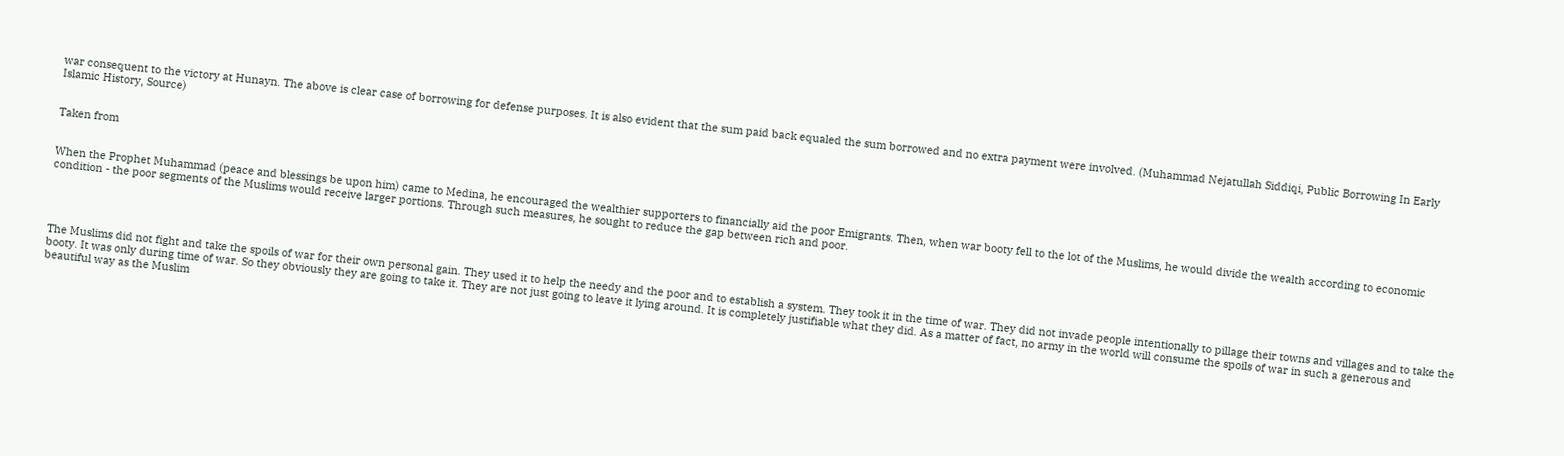war consequent to the victory at Hunayn. The above is clear case of borrowing for defense purposes. It is also evident that the sum paid back equaled the sum borrowed and no extra payment were involved. (Muhammad Nejatullah Siddiqi, Public Borrowing In Early Islamic History, Source)


Taken from


When the Prophet Muhammad (peace and blessings be upon him) came to Medina, he encouraged the wealthier supporters to financially aid the poor Emigrants. Then, when war booty fell to the lot of the Muslims, he would divide the wealth according to economic condition - the poor segments of the Muslims would receive larger portions. Through such measures, he sought to reduce the gap between rich and poor.




The Muslims did not fight and take the spoils of war for their own personal gain. They used it to help the needy and the poor and to establish a system. They took it in the time of war. They did not invade people intentionally to pillage their towns and villages and to take the booty. It was only during time of war. So they obviously they are going to take it. They are not just going to leave it lying around. It is completely justifiable what they did. As a matter of fact, no army in the world will consume the spoils of war in such a generous and beautiful way as the Muslim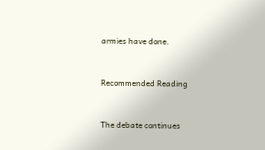armies have done.


Recommended Reading


The debate continues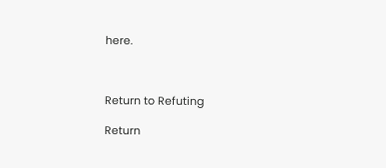here.



Return to Refuting

Return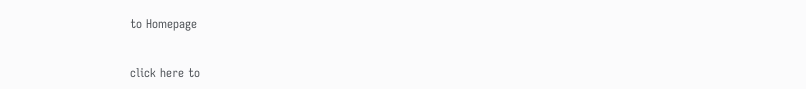to Homepage


click here to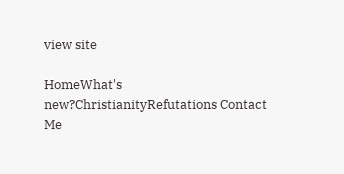view site

HomeWhat's new?ChristianityRefutations Contact Me